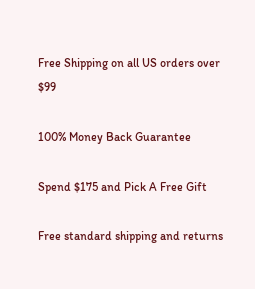Free Shipping on all US orders over $99

100% Money Back Guarantee

Spend $175 and Pick A Free Gift

Free standard shipping and returns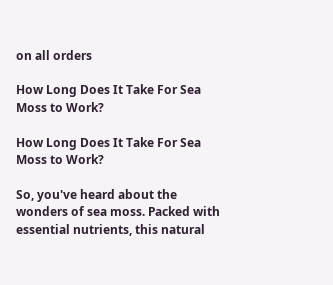on all orders

How Long Does It Take For Sea Moss to Work?

How Long Does It Take For Sea Moss to Work?

So, you've heard about the wonders of sea moss. Packed with essential nutrients, this natural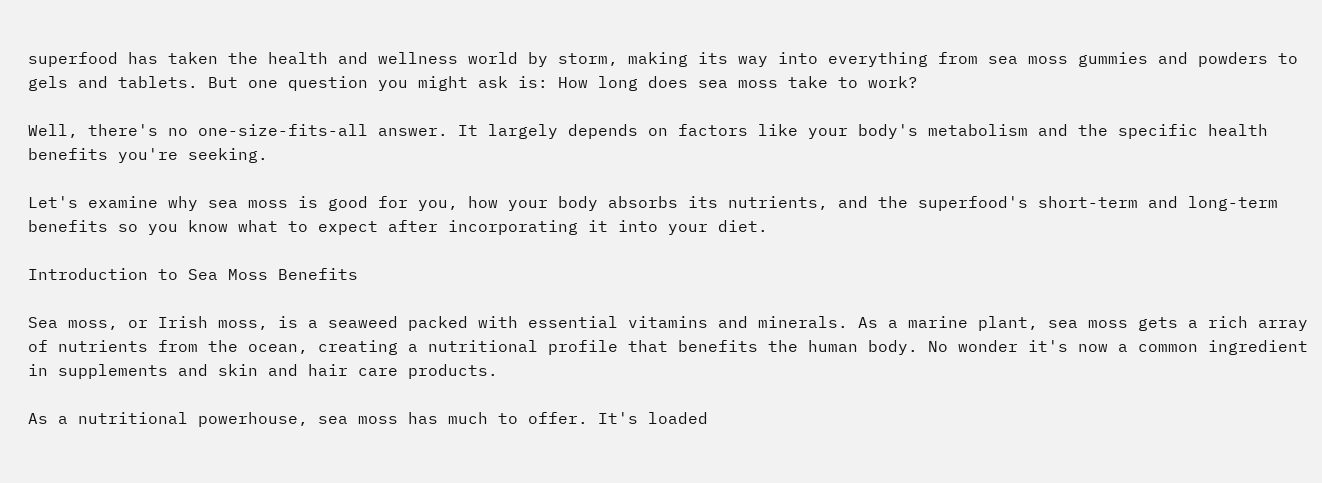superfood has taken the health and wellness world by storm, making its way into everything from sea moss gummies and powders to gels and tablets. But one question you might ask is: How long does sea moss take to work?

Well, there's no one-size-fits-all answer. It largely depends on factors like your body's metabolism and the specific health benefits you're seeking.

Let's examine why sea moss is good for you, how your body absorbs its nutrients, and the superfood's short-term and long-term benefits so you know what to expect after incorporating it into your diet.

Introduction to Sea Moss Benefits

Sea moss, or Irish moss, is a seaweed packed with essential vitamins and minerals. As a marine plant, sea moss gets a rich array of nutrients from the ocean, creating a nutritional profile that benefits the human body. No wonder it's now a common ingredient in supplements and skin and hair care products.

As a nutritional powerhouse, sea moss has much to offer. It's loaded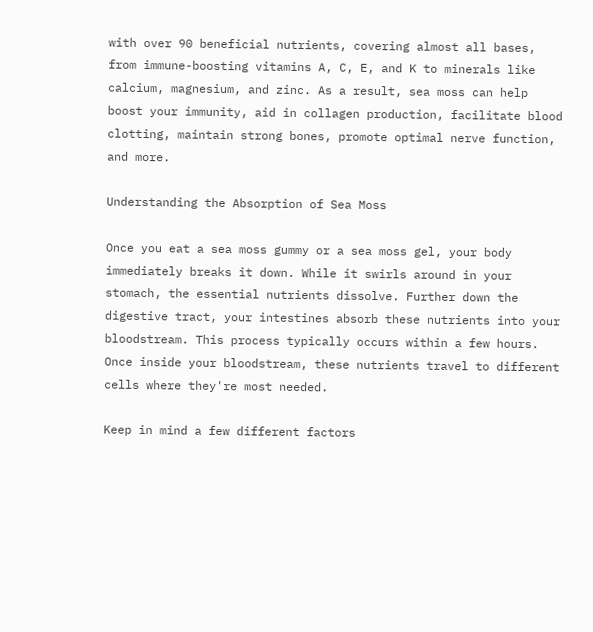with over 90 beneficial nutrients, covering almost all bases, from immune-boosting vitamins A, C, E, and K to minerals like calcium, magnesium, and zinc. As a result, sea moss can help boost your immunity, aid in collagen production, facilitate blood clotting, maintain strong bones, promote optimal nerve function, and more.

Understanding the Absorption of Sea Moss

Once you eat a sea moss gummy or a sea moss gel, your body immediately breaks it down. While it swirls around in your stomach, the essential nutrients dissolve. Further down the digestive tract, your intestines absorb these nutrients into your bloodstream. This process typically occurs within a few hours. Once inside your bloodstream, these nutrients travel to different cells where they're most needed.

Keep in mind a few different factors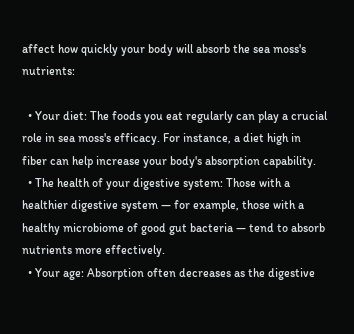affect how quickly your body will absorb the sea moss's nutrients:

  • Your diet: The foods you eat regularly can play a crucial role in sea moss's efficacy. For instance, a diet high in fiber can help increase your body's absorption capability.
  • The health of your digestive system: Those with a healthier digestive system — for example, those with a healthy microbiome of good gut bacteria — tend to absorb nutrients more effectively.
  • Your age: Absorption often decreases as the digestive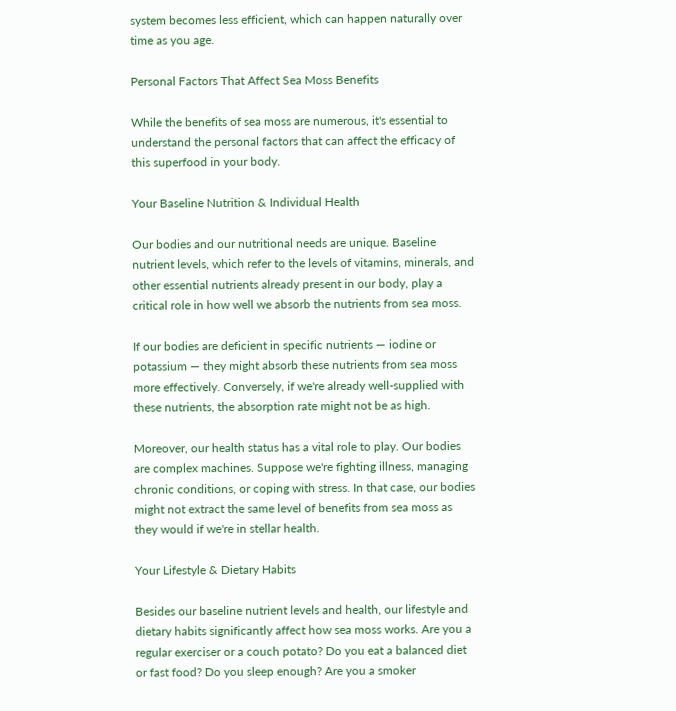system becomes less efficient, which can happen naturally over time as you age.

Personal Factors That Affect Sea Moss Benefits

While the benefits of sea moss are numerous, it's essential to understand the personal factors that can affect the efficacy of this superfood in your body.

Your Baseline Nutrition & Individual Health

Our bodies and our nutritional needs are unique. Baseline nutrient levels, which refer to the levels of vitamins, minerals, and other essential nutrients already present in our body, play a critical role in how well we absorb the nutrients from sea moss.

If our bodies are deficient in specific nutrients — iodine or potassium — they might absorb these nutrients from sea moss more effectively. Conversely, if we're already well-supplied with these nutrients, the absorption rate might not be as high.

Moreover, our health status has a vital role to play. Our bodies are complex machines. Suppose we're fighting illness, managing chronic conditions, or coping with stress. In that case, our bodies might not extract the same level of benefits from sea moss as they would if we're in stellar health.

Your Lifestyle & Dietary Habits

Besides our baseline nutrient levels and health, our lifestyle and dietary habits significantly affect how sea moss works. Are you a regular exerciser or a couch potato? Do you eat a balanced diet or fast food? Do you sleep enough? Are you a smoker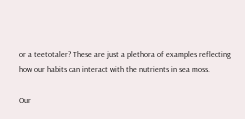or a teetotaler? These are just a plethora of examples reflecting how our habits can interact with the nutrients in sea moss.

Our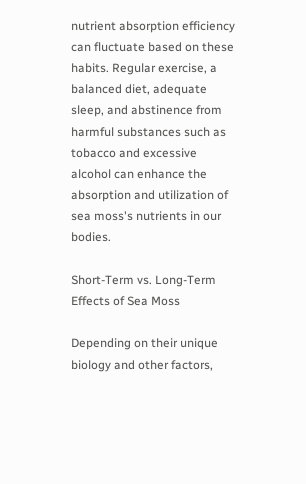nutrient absorption efficiency can fluctuate based on these habits. Regular exercise, a balanced diet, adequate sleep, and abstinence from harmful substances such as tobacco and excessive alcohol can enhance the absorption and utilization of sea moss's nutrients in our bodies.

Short-Term vs. Long-Term Effects of Sea Moss

Depending on their unique biology and other factors,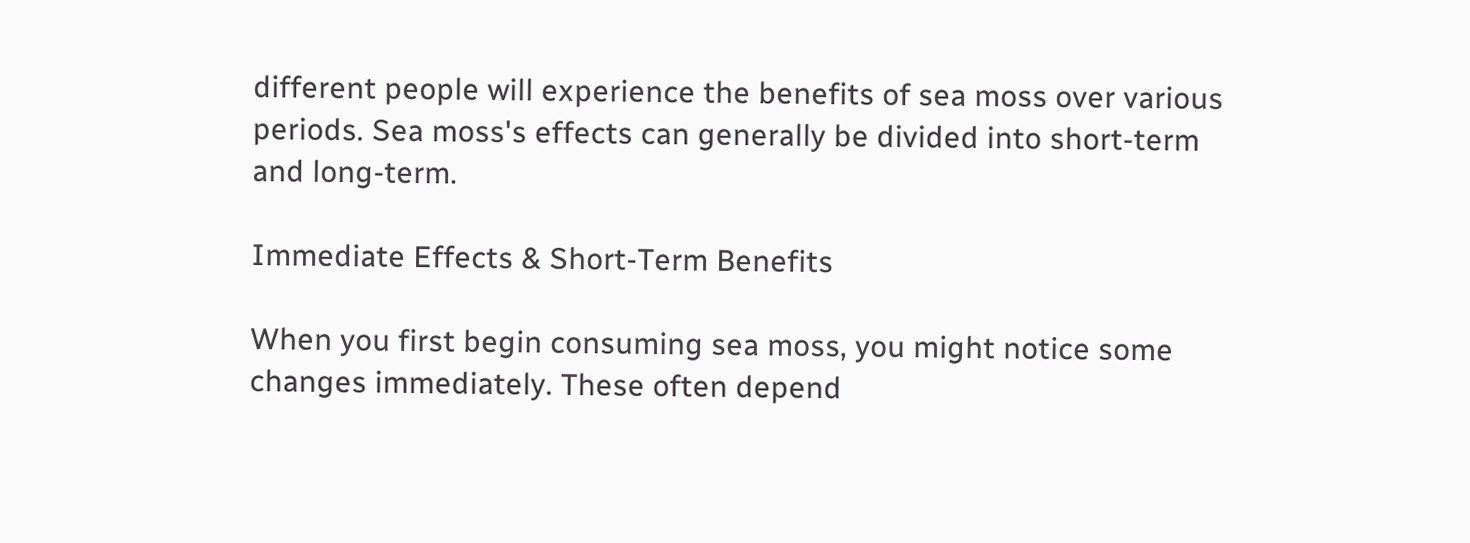different people will experience the benefits of sea moss over various periods. Sea moss's effects can generally be divided into short-term and long-term.

Immediate Effects & Short-Term Benefits

When you first begin consuming sea moss, you might notice some changes immediately. These often depend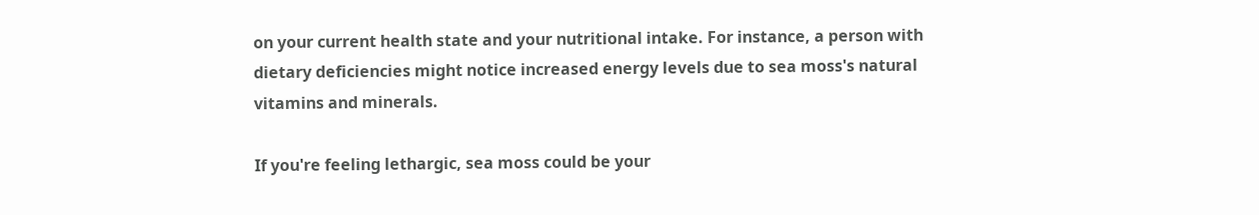on your current health state and your nutritional intake. For instance, a person with dietary deficiencies might notice increased energy levels due to sea moss's natural vitamins and minerals.

If you're feeling lethargic, sea moss could be your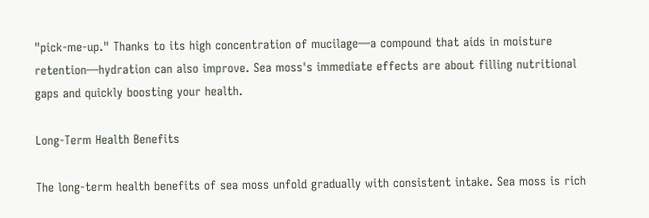"pick-me-up." Thanks to its high concentration of mucilage—a compound that aids in moisture retention—hydration can also improve. Sea moss's immediate effects are about filling nutritional gaps and quickly boosting your health.

Long-Term Health Benefits

The long-term health benefits of sea moss unfold gradually with consistent intake. Sea moss is rich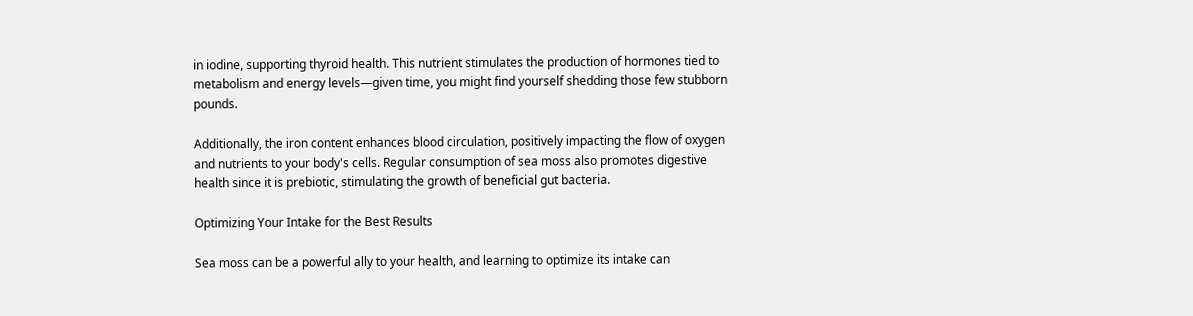in iodine, supporting thyroid health. This nutrient stimulates the production of hormones tied to metabolism and energy levels—given time, you might find yourself shedding those few stubborn pounds.

Additionally, the iron content enhances blood circulation, positively impacting the flow of oxygen and nutrients to your body's cells. Regular consumption of sea moss also promotes digestive health since it is prebiotic, stimulating the growth of beneficial gut bacteria.

Optimizing Your Intake for the Best Results

Sea moss can be a powerful ally to your health, and learning to optimize its intake can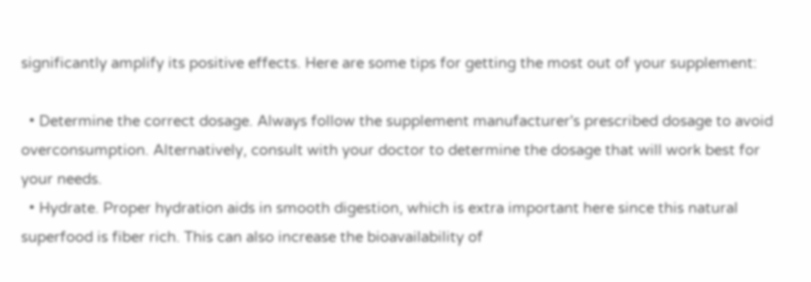significantly amplify its positive effects. Here are some tips for getting the most out of your supplement:

  • Determine the correct dosage. Always follow the supplement manufacturer's prescribed dosage to avoid overconsumption. Alternatively, consult with your doctor to determine the dosage that will work best for your needs.
  • Hydrate. Proper hydration aids in smooth digestion, which is extra important here since this natural superfood is fiber rich. This can also increase the bioavailability of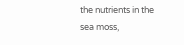the nutrients in the sea moss,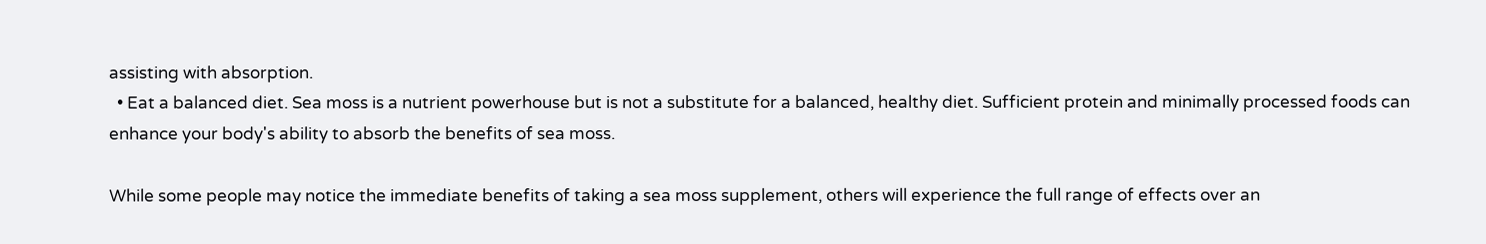assisting with absorption.
  • Eat a balanced diet. Sea moss is a nutrient powerhouse but is not a substitute for a balanced, healthy diet. Sufficient protein and minimally processed foods can enhance your body's ability to absorb the benefits of sea moss.

While some people may notice the immediate benefits of taking a sea moss supplement, others will experience the full range of effects over an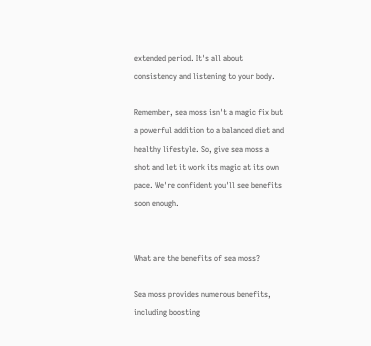extended period. It's all about consistency and listening to your body.

Remember, sea moss isn't a magic fix but a powerful addition to a balanced diet and healthy lifestyle. So, give sea moss a shot and let it work its magic at its own pace. We're confident you'll see benefits soon enough.


What are the benefits of sea moss?

Sea moss provides numerous benefits, including boosting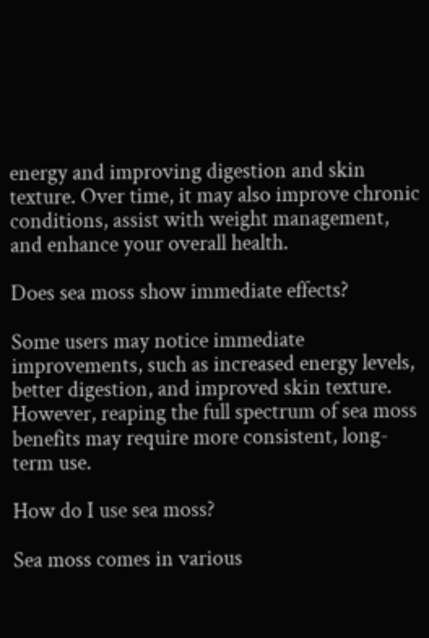energy and improving digestion and skin texture. Over time, it may also improve chronic conditions, assist with weight management, and enhance your overall health.

Does sea moss show immediate effects?

Some users may notice immediate improvements, such as increased energy levels, better digestion, and improved skin texture. However, reaping the full spectrum of sea moss benefits may require more consistent, long-term use.

How do I use sea moss?

Sea moss comes in various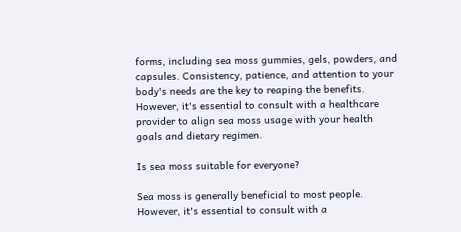forms, including sea moss gummies, gels, powders, and capsules. Consistency, patience, and attention to your body's needs are the key to reaping the benefits. However, it's essential to consult with a healthcare provider to align sea moss usage with your health goals and dietary regimen.

Is sea moss suitable for everyone?

Sea moss is generally beneficial to most people. However, it's essential to consult with a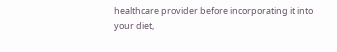healthcare provider before incorporating it into your diet,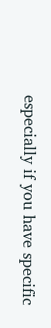especially if you have specific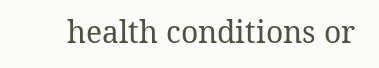health conditions or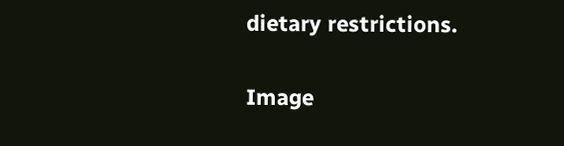dietary restrictions.

Image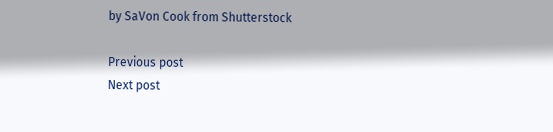by SaVon Cook from Shutterstock

Previous post
Next post